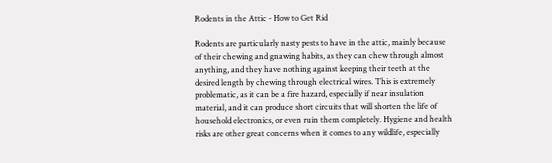Rodents in the Attic - How to Get Rid

Rodents are particularly nasty pests to have in the attic, mainly because of their chewing and gnawing habits, as they can chew through almost anything, and they have nothing against keeping their teeth at the desired length by chewing through electrical wires. This is extremely problematic, as it can be a fire hazard, especially if near insulation material, and it can produce short circuits that will shorten the life of household electronics, or even ruin them completely. Hygiene and health risks are other great concerns when it comes to any wildlife, especially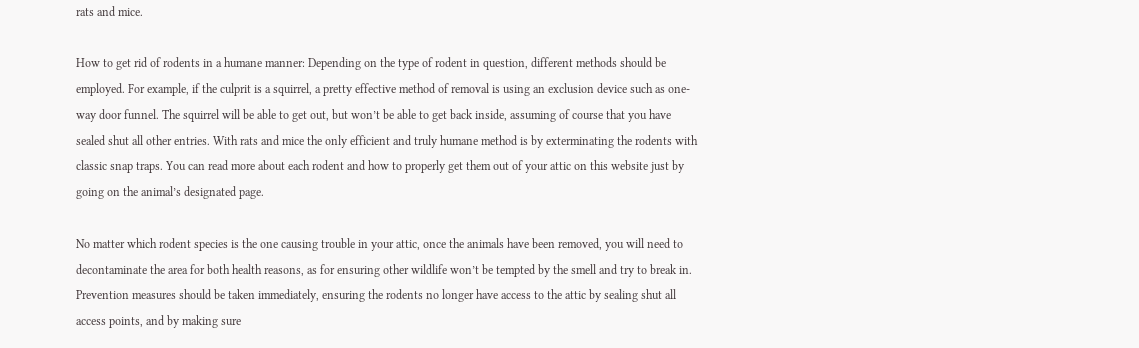rats and mice.

How to get rid of rodents in a humane manner: Depending on the type of rodent in question, different methods should be employed. For example, if the culprit is a squirrel, a pretty effective method of removal is using an exclusion device such as one-way door funnel. The squirrel will be able to get out, but won’t be able to get back inside, assuming of course that you have sealed shut all other entries. With rats and mice the only efficient and truly humane method is by exterminating the rodents with classic snap traps. You can read more about each rodent and how to properly get them out of your attic on this website just by going on the animal’s designated page.

No matter which rodent species is the one causing trouble in your attic, once the animals have been removed, you will need to decontaminate the area for both health reasons, as for ensuring other wildlife won’t be tempted by the smell and try to break in. Prevention measures should be taken immediately, ensuring the rodents no longer have access to the attic by sealing shut all access points, and by making sure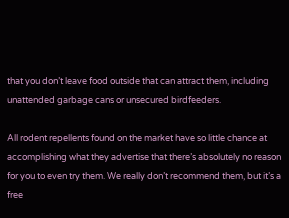that you don’t leave food outside that can attract them, including unattended garbage cans or unsecured birdfeeders.

All rodent repellents found on the market have so little chance at accomplishing what they advertise that there’s absolutely no reason for you to even try them. We really don’t recommend them, but it’s a free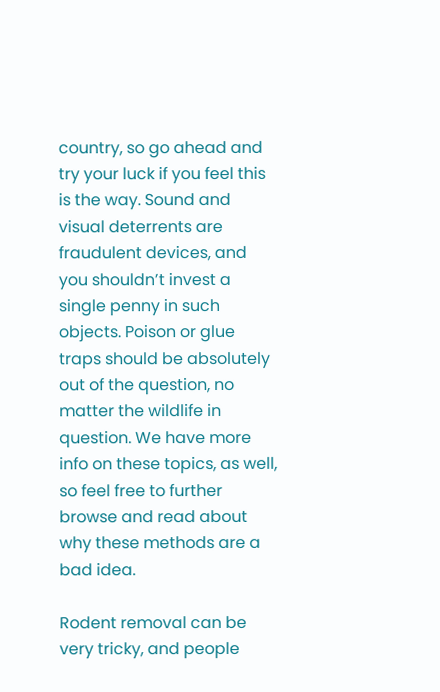country, so go ahead and try your luck if you feel this is the way. Sound and visual deterrents are fraudulent devices, and you shouldn’t invest a single penny in such objects. Poison or glue traps should be absolutely out of the question, no matter the wildlife in question. We have more info on these topics, as well, so feel free to further browse and read about why these methods are a bad idea.

Rodent removal can be very tricky, and people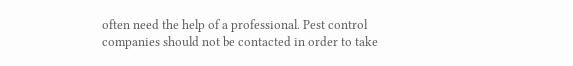often need the help of a professional. Pest control companies should not be contacted in order to take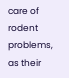care of rodent problems, as their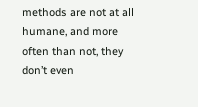methods are not at all humane, and more often than not, they don’t even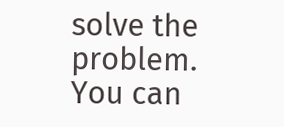solve the problem. You can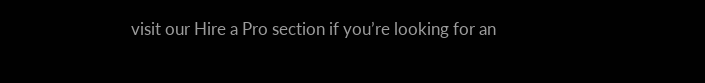visit our Hire a Pro section if you’re looking for an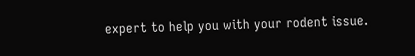expert to help you with your rodent issue.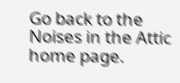Go back to the Noises in the Attic home page.